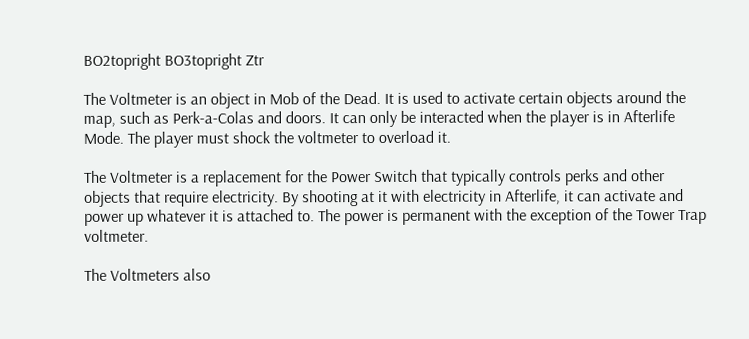BO2topright BO3topright Ztr

The Voltmeter is an object in Mob of the Dead. It is used to activate certain objects around the map, such as Perk-a-Colas and doors. It can only be interacted when the player is in Afterlife Mode. The player must shock the voltmeter to overload it.

The Voltmeter is a replacement for the Power Switch that typically controls perks and other objects that require electricity. By shooting at it with electricity in Afterlife, it can activate and power up whatever it is attached to. The power is permanent with the exception of the Tower Trap voltmeter.

The Voltmeters also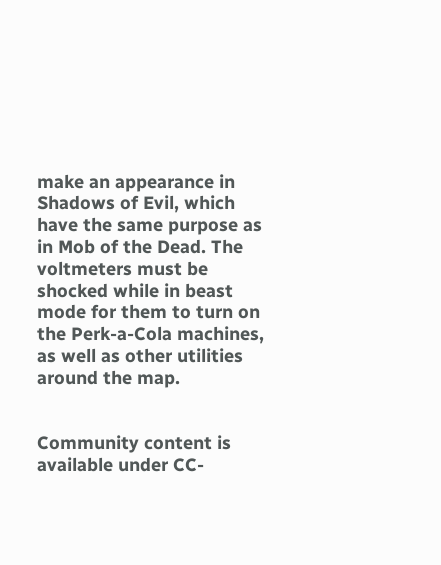make an appearance in Shadows of Evil, which have the same purpose as in Mob of the Dead. The voltmeters must be shocked while in beast mode for them to turn on the Perk-a-Cola machines, as well as other utilities around the map.


Community content is available under CC-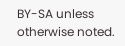BY-SA unless otherwise noted.